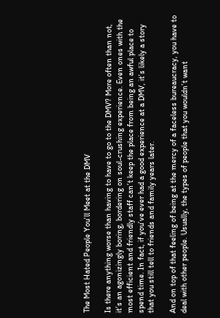The Most Hated People You’ll Meet at the DMV

Is there anything worse than having to have to go to the DMV? More often than not, it’s an agonizingly boring, bordering on soul-crushing experience. Even ones with the most efficient and friendly staff can’t keep the place from being an awful place to spend time. In fact, if you’ve ever had a good experience at a DMV, it’s likely a story that you still tell to friends and family years later.

And on top of that feeling of being at the mercy of a faceless bureaucracy, you have to deal with other people. Usually, the types of people that you wouldn’t want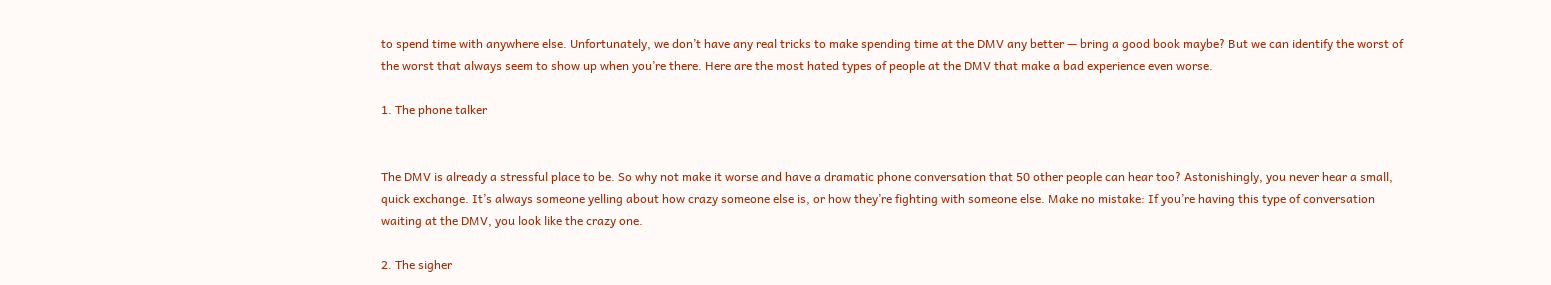to spend time with anywhere else. Unfortunately, we don’t have any real tricks to make spending time at the DMV any better — bring a good book maybe? But we can identify the worst of the worst that always seem to show up when you’re there. Here are the most hated types of people at the DMV that make a bad experience even worse.

1. The phone talker


The DMV is already a stressful place to be. So why not make it worse and have a dramatic phone conversation that 50 other people can hear too? Astonishingly, you never hear a small, quick exchange. It’s always someone yelling about how crazy someone else is, or how they’re fighting with someone else. Make no mistake: If you’re having this type of conversation waiting at the DMV, you look like the crazy one.

2. The sigher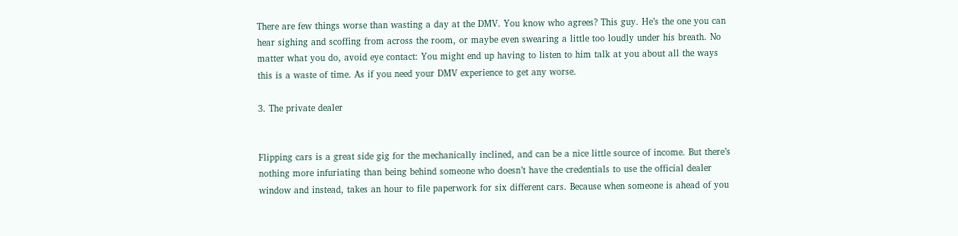There are few things worse than wasting a day at the DMV. You know who agrees? This guy. He’s the one you can hear sighing and scoffing from across the room, or maybe even swearing a little too loudly under his breath. No matter what you do, avoid eye contact: You might end up having to listen to him talk at you about all the ways this is a waste of time. As if you need your DMV experience to get any worse.

3. The private dealer


Flipping cars is a great side gig for the mechanically inclined, and can be a nice little source of income. But there’s nothing more infuriating than being behind someone who doesn’t have the credentials to use the official dealer window and instead, takes an hour to file paperwork for six different cars. Because when someone is ahead of you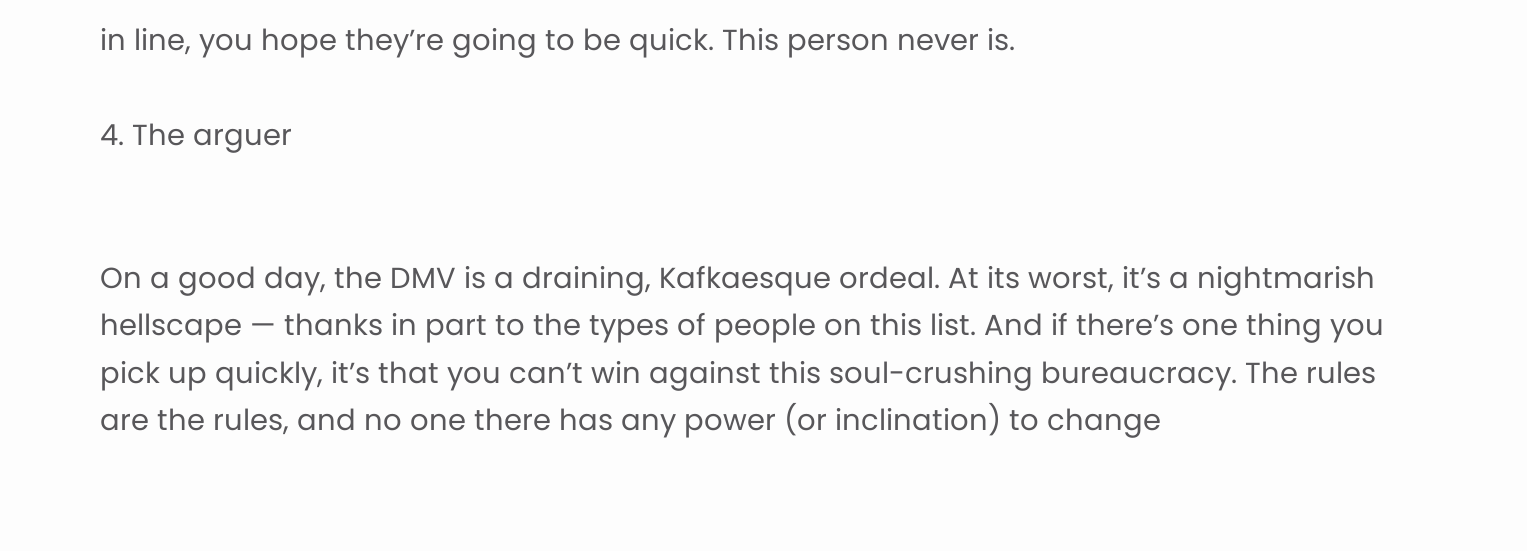in line, you hope they’re going to be quick. This person never is.

4. The arguer


On a good day, the DMV is a draining, Kafkaesque ordeal. At its worst, it’s a nightmarish hellscape — thanks in part to the types of people on this list. And if there’s one thing you pick up quickly, it’s that you can’t win against this soul-crushing bureaucracy. The rules are the rules, and no one there has any power (or inclination) to change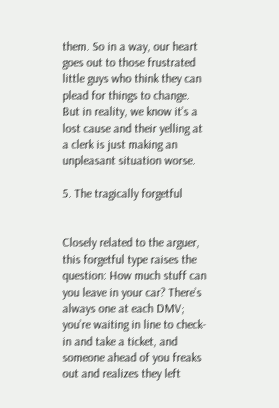them. So in a way, our heart goes out to those frustrated little guys who think they can plead for things to change. But in reality, we know it’s a lost cause and their yelling at a clerk is just making an unpleasant situation worse.

5. The tragically forgetful


Closely related to the arguer, this forgetful type raises the question: How much stuff can you leave in your car? There’s always one at each DMV; you’re waiting in line to check-in and take a ticket, and someone ahead of you freaks out and realizes they left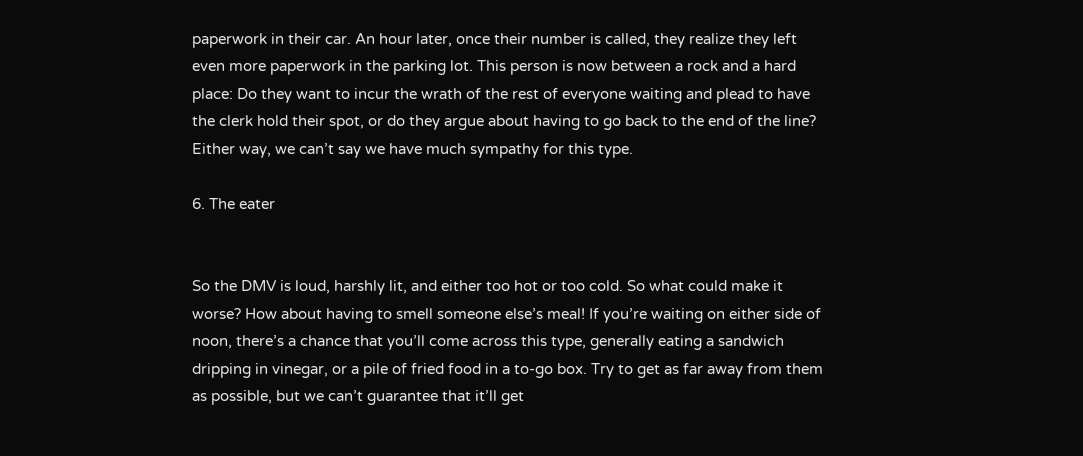paperwork in their car. An hour later, once their number is called, they realize they left even more paperwork in the parking lot. This person is now between a rock and a hard place: Do they want to incur the wrath of the rest of everyone waiting and plead to have the clerk hold their spot, or do they argue about having to go back to the end of the line? Either way, we can’t say we have much sympathy for this type.

6. The eater


So the DMV is loud, harshly lit, and either too hot or too cold. So what could make it worse? How about having to smell someone else’s meal! If you’re waiting on either side of noon, there’s a chance that you’ll come across this type, generally eating a sandwich dripping in vinegar, or a pile of fried food in a to-go box. Try to get as far away from them as possible, but we can’t guarantee that it’ll get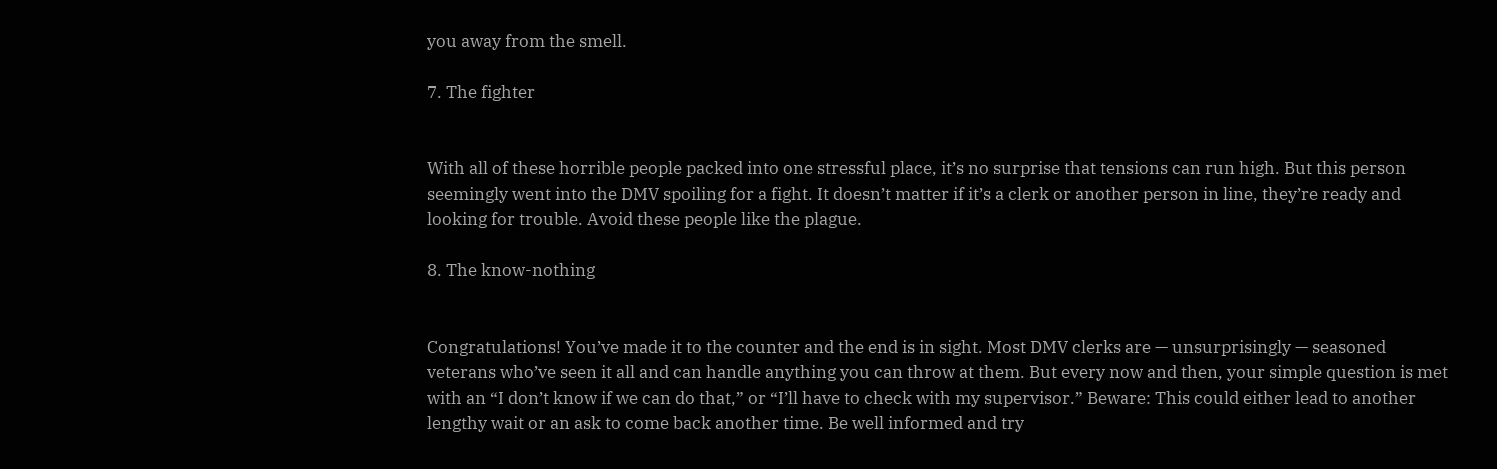you away from the smell.

7. The fighter


With all of these horrible people packed into one stressful place, it’s no surprise that tensions can run high. But this person seemingly went into the DMV spoiling for a fight. It doesn’t matter if it’s a clerk or another person in line, they’re ready and looking for trouble. Avoid these people like the plague.

8. The know-nothing


Congratulations! You’ve made it to the counter and the end is in sight. Most DMV clerks are — unsurprisingly — seasoned veterans who’ve seen it all and can handle anything you can throw at them. But every now and then, your simple question is met with an “I don’t know if we can do that,” or “I’ll have to check with my supervisor.” Beware: This could either lead to another lengthy wait or an ask to come back another time. Be well informed and try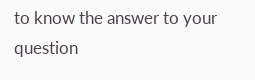to know the answer to your question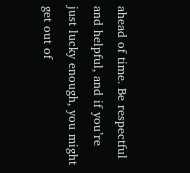ahead of time. Be respectful and helpful, and if you’re just lucky enough, you might get out of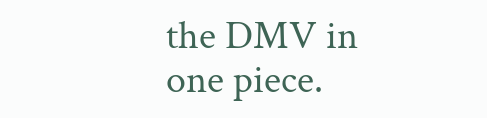the DMV in one piece.